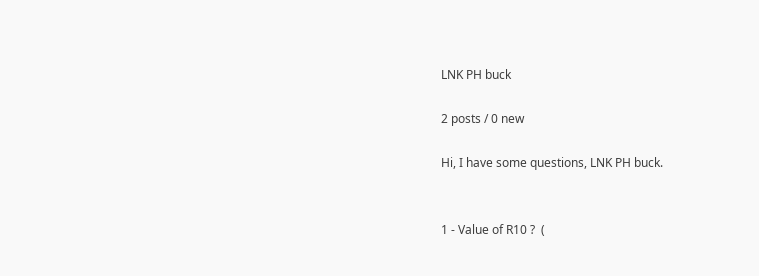LNK PH buck

2 posts / 0 new

Hi, I have some questions, LNK PH buck.


1 - Value of R10 ?  (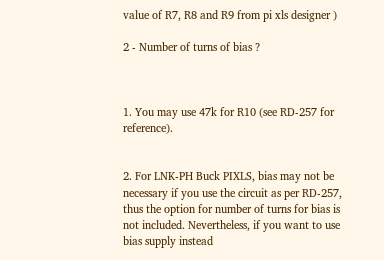value of R7, R8 and R9 from pi xls designer )

2 - Number of turns of bias ?



1. You may use 47k for R10 (see RD-257 for reference).


2. For LNK-PH Buck PIXLS, bias may not be necessary if you use the circuit as per RD-257, thus the option for number of turns for bias is not included. Nevertheless, if you want to use bias supply instead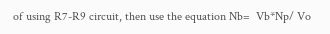of using R7-R9 circuit, then use the equation Nb=  Vb*Np/ Vo